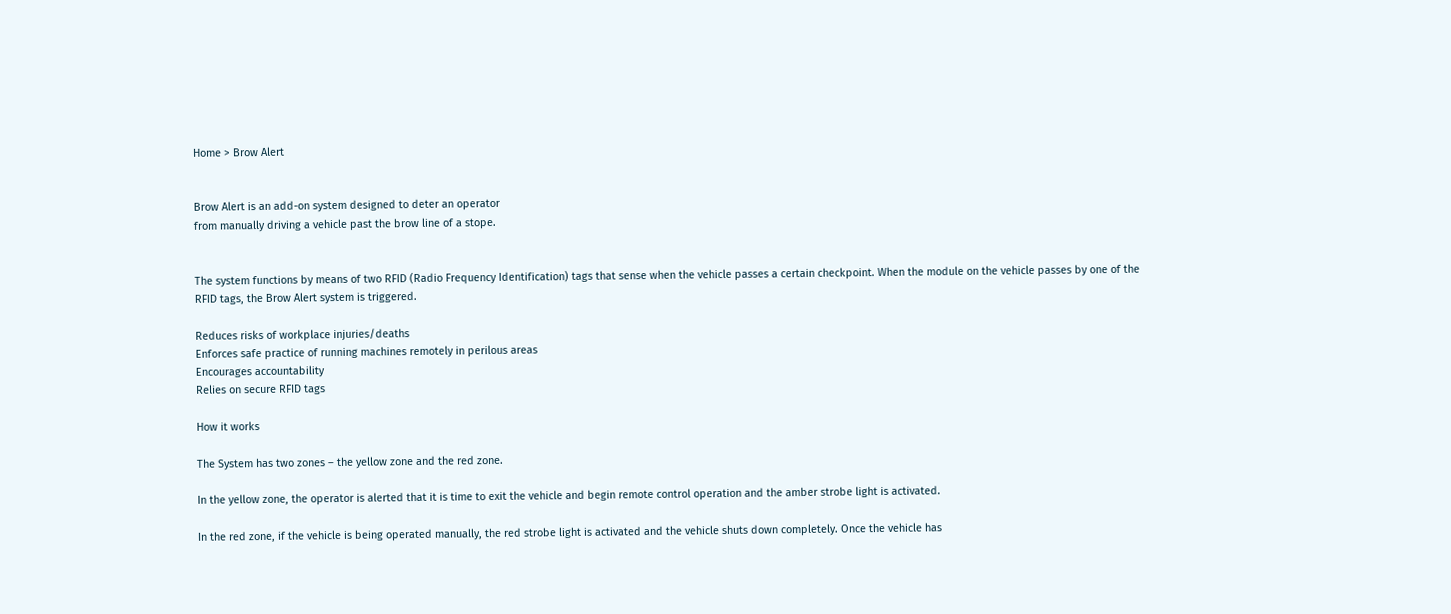Home > Brow Alert


Brow Alert is an add-on system designed to deter an operator
from manually driving a vehicle past the brow line of a stope.


The system functions by means of two RFID (Radio Frequency Identification) tags that sense when the vehicle passes a certain checkpoint. When the module on the vehicle passes by one of the RFID tags, the Brow Alert system is triggered.

Reduces risks of workplace injuries/deaths
Enforces safe practice of running machines remotely in perilous areas
Encourages accountability
Relies on secure RFID tags

How it works

The System has two zones – the yellow zone and the red zone.

In the yellow zone, the operator is alerted that it is time to exit the vehicle and begin remote control operation and the amber strobe light is activated.

In the red zone, if the vehicle is being operated manually, the red strobe light is activated and the vehicle shuts down completely. Once the vehicle has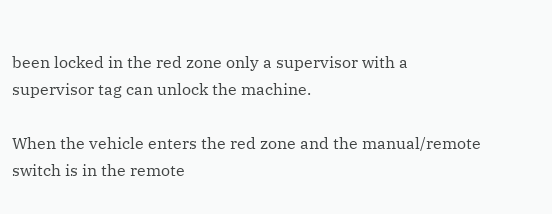been locked in the red zone only a supervisor with a supervisor tag can unlock the machine.

When the vehicle enters the red zone and the manual/remote switch is in the remote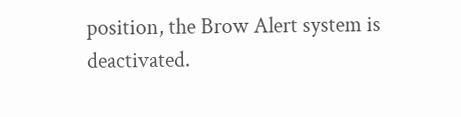position, the Brow Alert system is deactivated.